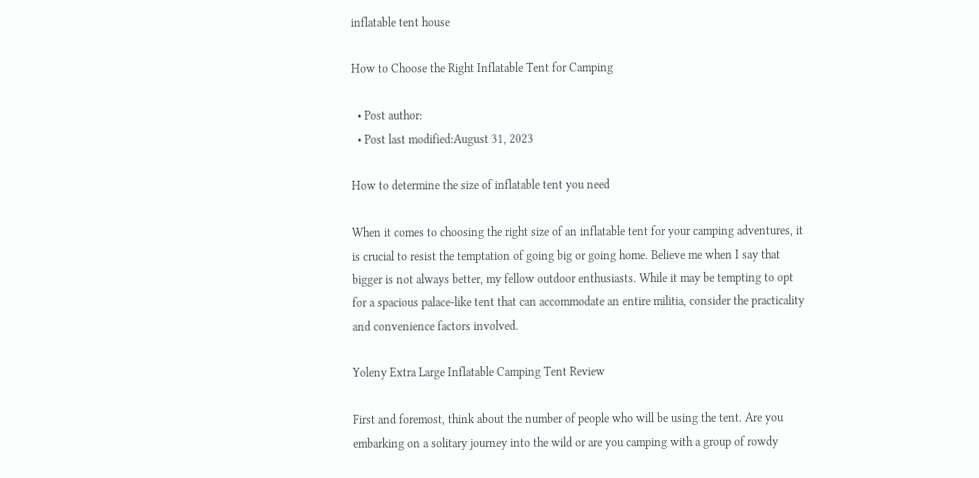inflatable tent house

How to Choose the Right Inflatable Tent for Camping

  • Post author:
  • Post last modified:August 31, 2023

How to determine the size of inflatable tent you need

When it comes to choosing the right size of an inflatable tent for your camping adventures, it is crucial to resist the temptation of going big or going home. Believe me when I say that bigger is not always better, my fellow outdoor enthusiasts. While it may be tempting to opt for a spacious palace-like tent that can accommodate an entire militia, consider the practicality and convenience factors involved.

Yoleny Extra Large Inflatable Camping Tent Review

First and foremost, think about the number of people who will be using the tent. Are you embarking on a solitary journey into the wild or are you camping with a group of rowdy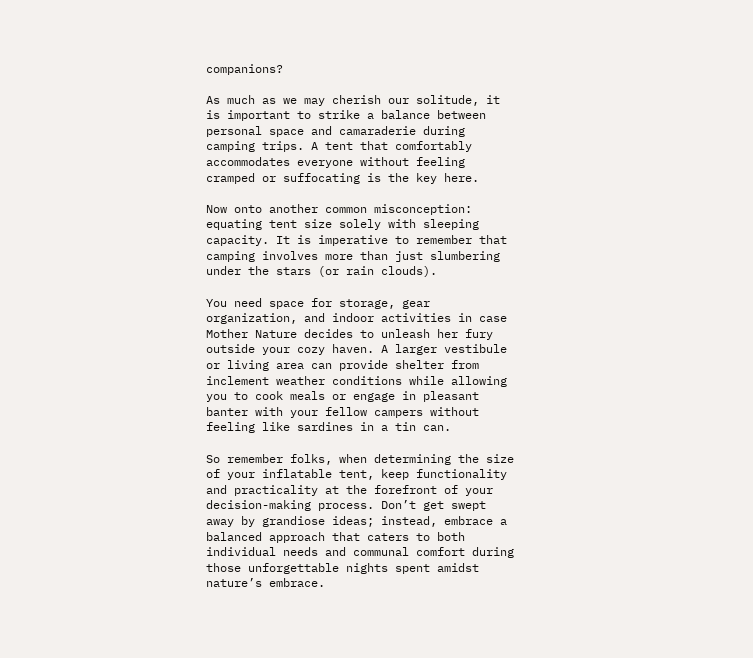companions?

As much as we may cherish our solitude, it is important to strike a balance between personal space and camaraderie during camping trips. A tent that comfortably accommodates everyone without feeling cramped or suffocating is the key here.

Now onto another common misconception: equating tent size solely with sleeping capacity. It is imperative to remember that camping involves more than just slumbering under the stars (or rain clouds).

You need space for storage, gear organization, and indoor activities in case Mother Nature decides to unleash her fury outside your cozy haven. A larger vestibule or living area can provide shelter from inclement weather conditions while allowing you to cook meals or engage in pleasant banter with your fellow campers without feeling like sardines in a tin can.

So remember folks, when determining the size of your inflatable tent, keep functionality and practicality at the forefront of your decision-making process. Don’t get swept away by grandiose ideas; instead, embrace a balanced approach that caters to both individual needs and communal comfort during those unforgettable nights spent amidst nature’s embrace.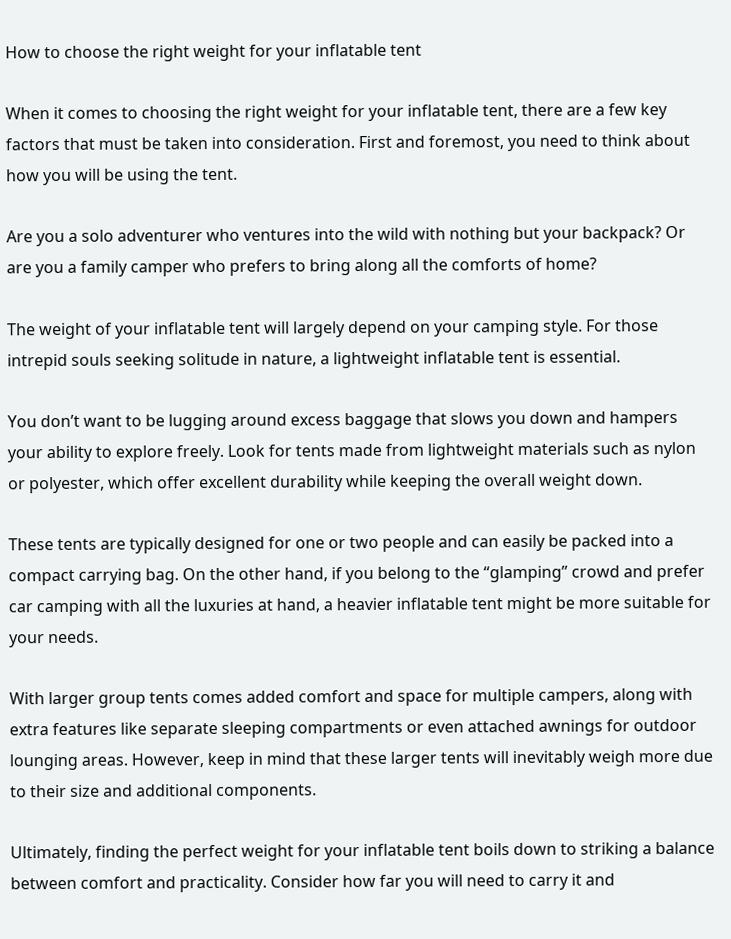How to choose the right weight for your inflatable tent

When it comes to choosing the right weight for your inflatable tent, there are a few key factors that must be taken into consideration. First and foremost, you need to think about how you will be using the tent.

Are you a solo adventurer who ventures into the wild with nothing but your backpack? Or are you a family camper who prefers to bring along all the comforts of home?

The weight of your inflatable tent will largely depend on your camping style. For those intrepid souls seeking solitude in nature, a lightweight inflatable tent is essential.

You don’t want to be lugging around excess baggage that slows you down and hampers your ability to explore freely. Look for tents made from lightweight materials such as nylon or polyester, which offer excellent durability while keeping the overall weight down.

These tents are typically designed for one or two people and can easily be packed into a compact carrying bag. On the other hand, if you belong to the “glamping” crowd and prefer car camping with all the luxuries at hand, a heavier inflatable tent might be more suitable for your needs.

With larger group tents comes added comfort and space for multiple campers, along with extra features like separate sleeping compartments or even attached awnings for outdoor lounging areas. However, keep in mind that these larger tents will inevitably weigh more due to their size and additional components.

Ultimately, finding the perfect weight for your inflatable tent boils down to striking a balance between comfort and practicality. Consider how far you will need to carry it and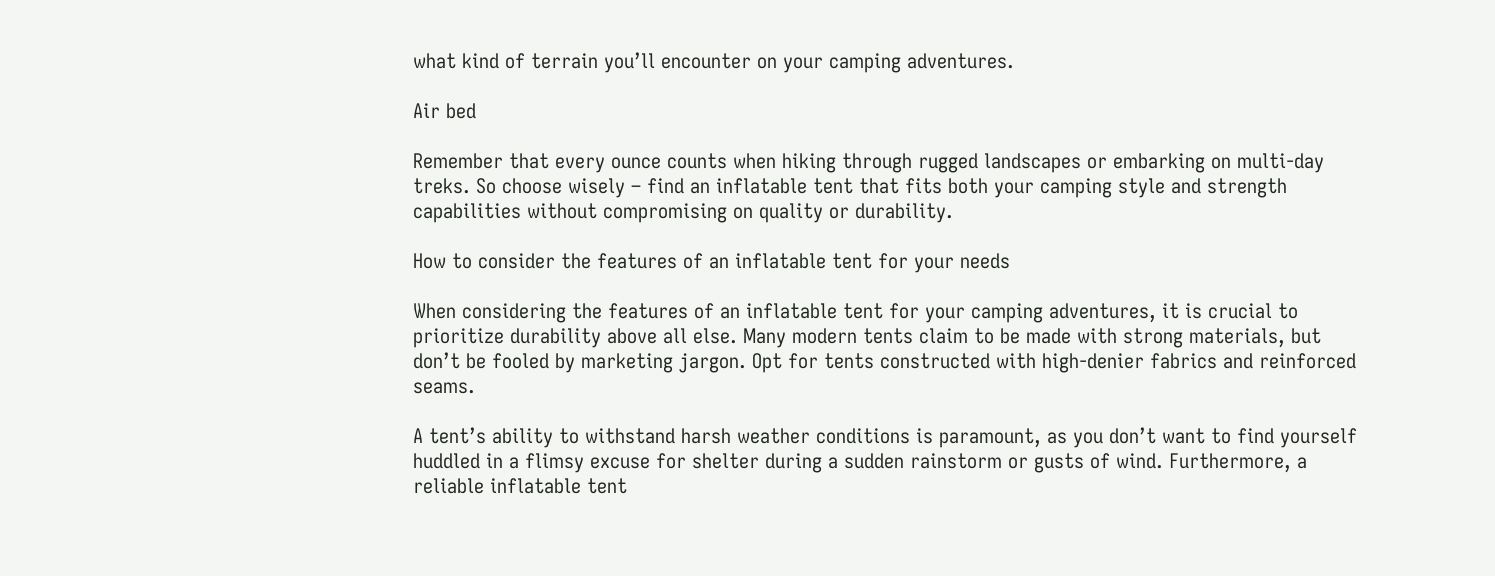what kind of terrain you’ll encounter on your camping adventures.

Air bed

Remember that every ounce counts when hiking through rugged landscapes or embarking on multi-day treks. So choose wisely – find an inflatable tent that fits both your camping style and strength capabilities without compromising on quality or durability.

How to consider the features of an inflatable tent for your needs

When considering the features of an inflatable tent for your camping adventures, it is crucial to prioritize durability above all else. Many modern tents claim to be made with strong materials, but don’t be fooled by marketing jargon. Opt for tents constructed with high-denier fabrics and reinforced seams.

A tent’s ability to withstand harsh weather conditions is paramount, as you don’t want to find yourself huddled in a flimsy excuse for shelter during a sudden rainstorm or gusts of wind. Furthermore, a reliable inflatable tent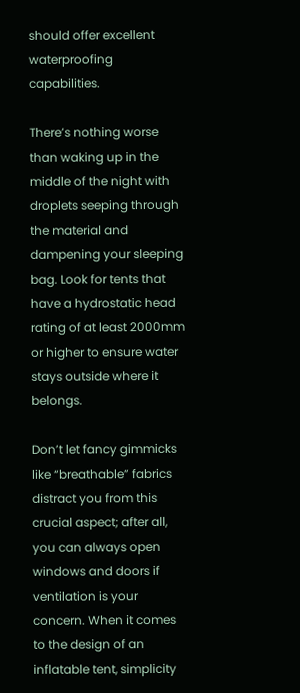should offer excellent waterproofing capabilities.

There’s nothing worse than waking up in the middle of the night with droplets seeping through the material and dampening your sleeping bag. Look for tents that have a hydrostatic head rating of at least 2000mm or higher to ensure water stays outside where it belongs.

Don’t let fancy gimmicks like “breathable” fabrics distract you from this crucial aspect; after all, you can always open windows and doors if ventilation is your concern. When it comes to the design of an inflatable tent, simplicity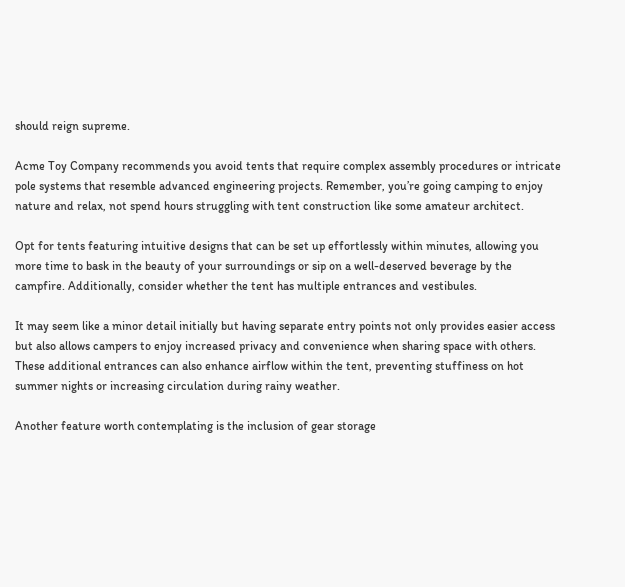should reign supreme.

Acme Toy Company recommends you avoid tents that require complex assembly procedures or intricate pole systems that resemble advanced engineering projects. Remember, you’re going camping to enjoy nature and relax, not spend hours struggling with tent construction like some amateur architect.

Opt for tents featuring intuitive designs that can be set up effortlessly within minutes, allowing you more time to bask in the beauty of your surroundings or sip on a well-deserved beverage by the campfire. Additionally, consider whether the tent has multiple entrances and vestibules.

It may seem like a minor detail initially but having separate entry points not only provides easier access but also allows campers to enjoy increased privacy and convenience when sharing space with others. These additional entrances can also enhance airflow within the tent, preventing stuffiness on hot summer nights or increasing circulation during rainy weather.

Another feature worth contemplating is the inclusion of gear storage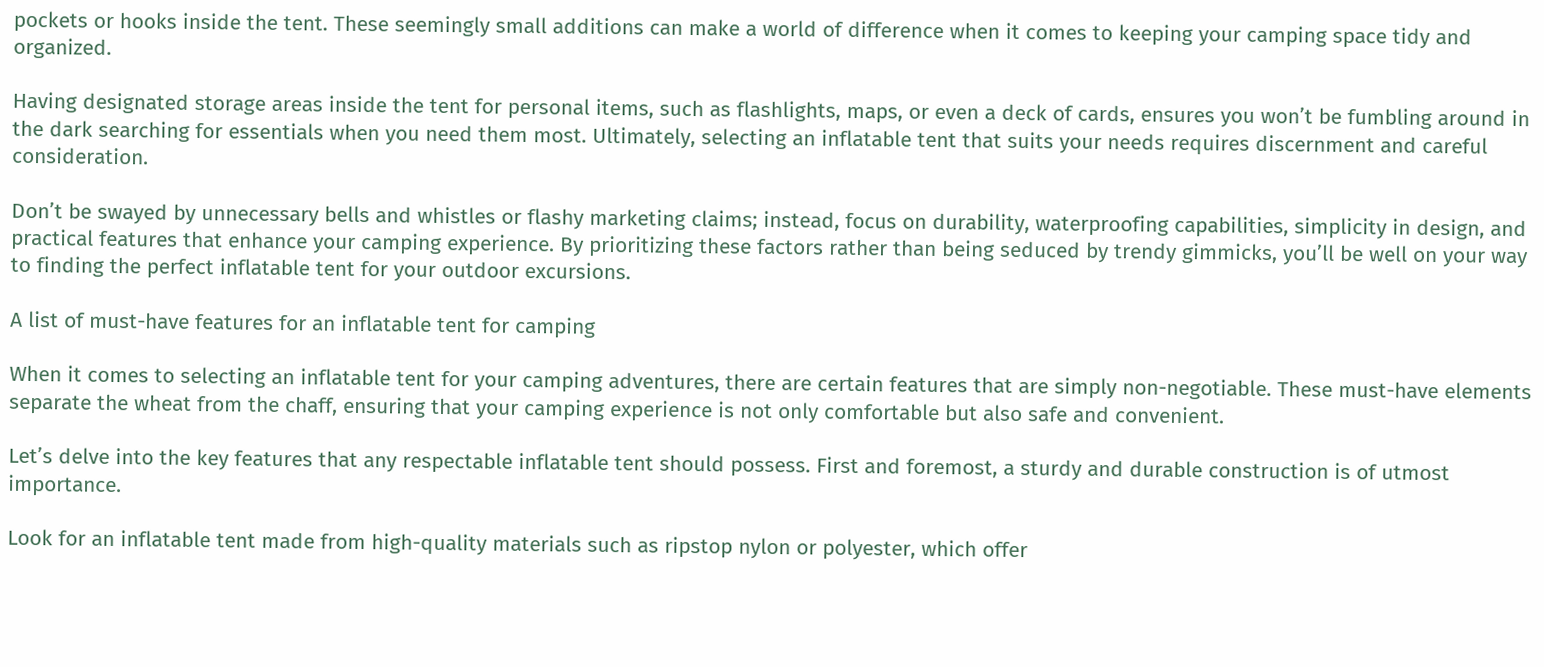pockets or hooks inside the tent. These seemingly small additions can make a world of difference when it comes to keeping your camping space tidy and organized.

Having designated storage areas inside the tent for personal items, such as flashlights, maps, or even a deck of cards, ensures you won’t be fumbling around in the dark searching for essentials when you need them most. Ultimately, selecting an inflatable tent that suits your needs requires discernment and careful consideration.

Don’t be swayed by unnecessary bells and whistles or flashy marketing claims; instead, focus on durability, waterproofing capabilities, simplicity in design, and practical features that enhance your camping experience. By prioritizing these factors rather than being seduced by trendy gimmicks, you’ll be well on your way to finding the perfect inflatable tent for your outdoor excursions.

A list of must-have features for an inflatable tent for camping

When it comes to selecting an inflatable tent for your camping adventures, there are certain features that are simply non-negotiable. These must-have elements separate the wheat from the chaff, ensuring that your camping experience is not only comfortable but also safe and convenient.

Let’s delve into the key features that any respectable inflatable tent should possess. First and foremost, a sturdy and durable construction is of utmost importance.

Look for an inflatable tent made from high-quality materials such as ripstop nylon or polyester, which offer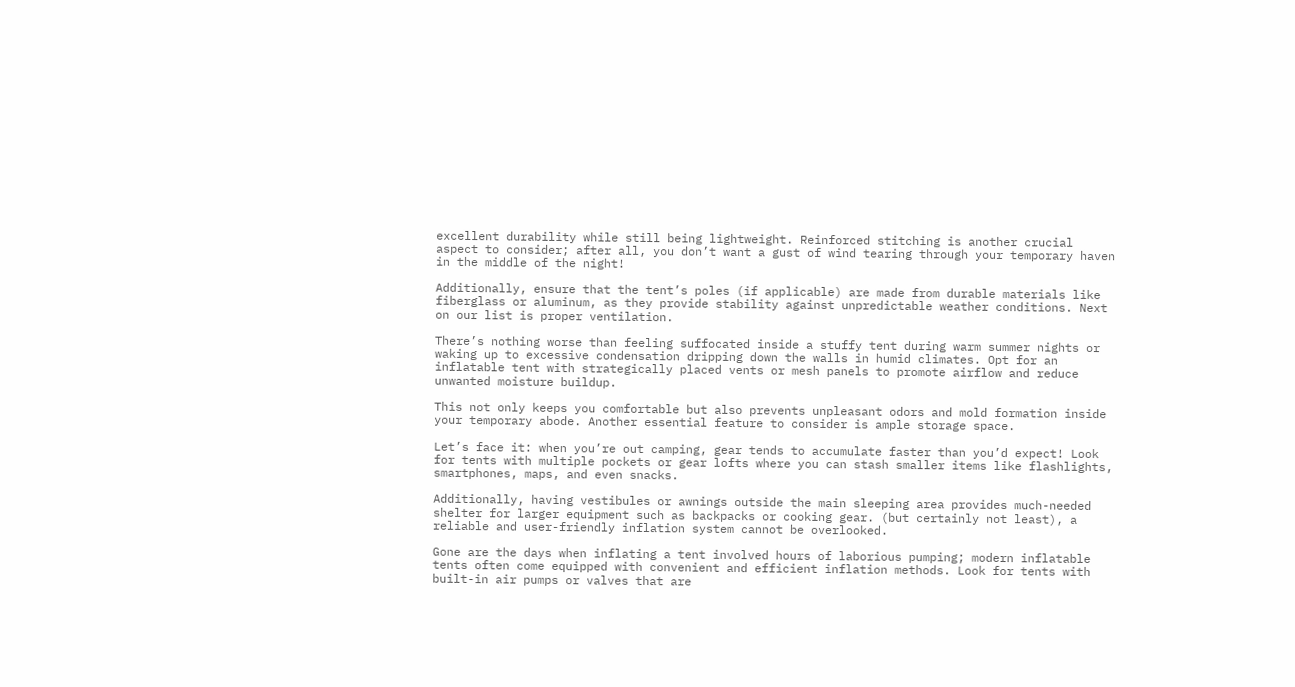excellent durability while still being lightweight. Reinforced stitching is another crucial aspect to consider; after all, you don’t want a gust of wind tearing through your temporary haven in the middle of the night!

Additionally, ensure that the tent’s poles (if applicable) are made from durable materials like fiberglass or aluminum, as they provide stability against unpredictable weather conditions. Next on our list is proper ventilation.

There’s nothing worse than feeling suffocated inside a stuffy tent during warm summer nights or waking up to excessive condensation dripping down the walls in humid climates. Opt for an inflatable tent with strategically placed vents or mesh panels to promote airflow and reduce unwanted moisture buildup.

This not only keeps you comfortable but also prevents unpleasant odors and mold formation inside your temporary abode. Another essential feature to consider is ample storage space.

Let’s face it: when you’re out camping, gear tends to accumulate faster than you’d expect! Look for tents with multiple pockets or gear lofts where you can stash smaller items like flashlights, smartphones, maps, and even snacks.

Additionally, having vestibules or awnings outside the main sleeping area provides much-needed shelter for larger equipment such as backpacks or cooking gear. (but certainly not least), a reliable and user-friendly inflation system cannot be overlooked.

Gone are the days when inflating a tent involved hours of laborious pumping; modern inflatable tents often come equipped with convenient and efficient inflation methods. Look for tents with built-in air pumps or valves that are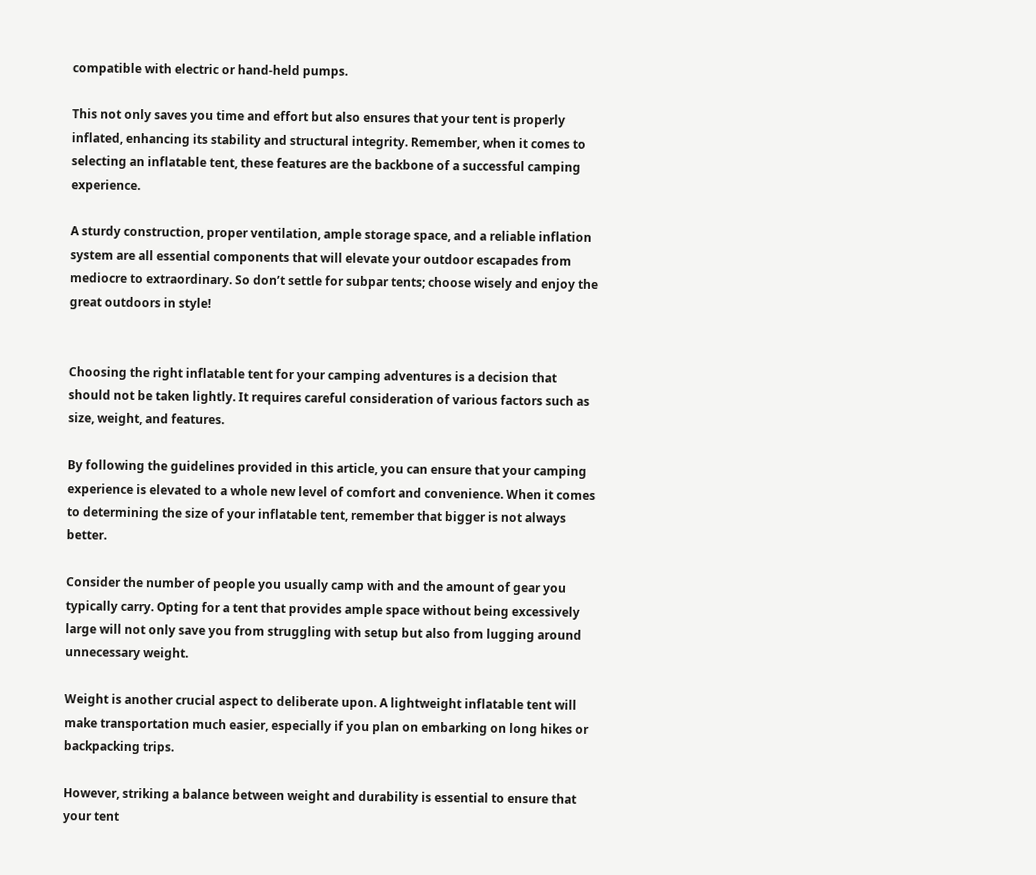compatible with electric or hand-held pumps.

This not only saves you time and effort but also ensures that your tent is properly inflated, enhancing its stability and structural integrity. Remember, when it comes to selecting an inflatable tent, these features are the backbone of a successful camping experience.

A sturdy construction, proper ventilation, ample storage space, and a reliable inflation system are all essential components that will elevate your outdoor escapades from mediocre to extraordinary. So don’t settle for subpar tents; choose wisely and enjoy the great outdoors in style!


Choosing the right inflatable tent for your camping adventures is a decision that should not be taken lightly. It requires careful consideration of various factors such as size, weight, and features.

By following the guidelines provided in this article, you can ensure that your camping experience is elevated to a whole new level of comfort and convenience. When it comes to determining the size of your inflatable tent, remember that bigger is not always better.

Consider the number of people you usually camp with and the amount of gear you typically carry. Opting for a tent that provides ample space without being excessively large will not only save you from struggling with setup but also from lugging around unnecessary weight.

Weight is another crucial aspect to deliberate upon. A lightweight inflatable tent will make transportation much easier, especially if you plan on embarking on long hikes or backpacking trips.

However, striking a balance between weight and durability is essential to ensure that your tent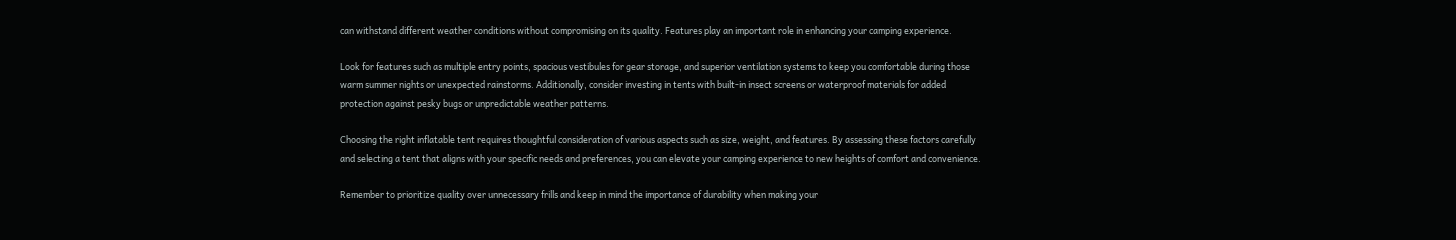can withstand different weather conditions without compromising on its quality. Features play an important role in enhancing your camping experience.

Look for features such as multiple entry points, spacious vestibules for gear storage, and superior ventilation systems to keep you comfortable during those warm summer nights or unexpected rainstorms. Additionally, consider investing in tents with built-in insect screens or waterproof materials for added protection against pesky bugs or unpredictable weather patterns.

Choosing the right inflatable tent requires thoughtful consideration of various aspects such as size, weight, and features. By assessing these factors carefully and selecting a tent that aligns with your specific needs and preferences, you can elevate your camping experience to new heights of comfort and convenience.

Remember to prioritize quality over unnecessary frills and keep in mind the importance of durability when making your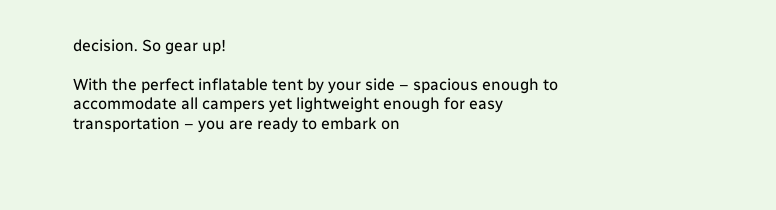decision. So gear up!

With the perfect inflatable tent by your side – spacious enough to accommodate all campers yet lightweight enough for easy transportation – you are ready to embark on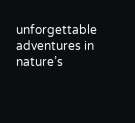unforgettable adventures in nature’s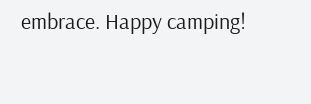embrace. Happy camping!